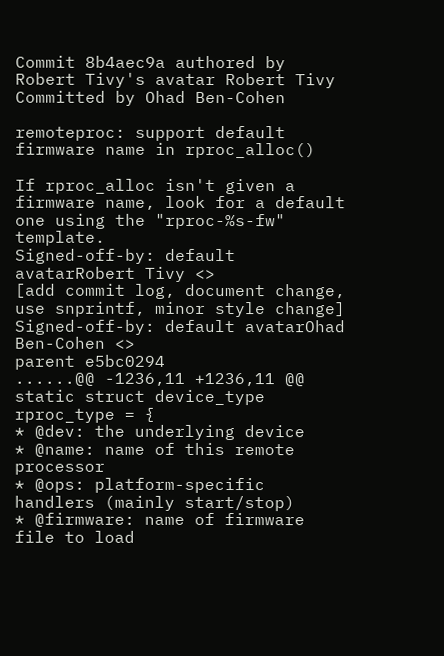Commit 8b4aec9a authored by Robert Tivy's avatar Robert Tivy Committed by Ohad Ben-Cohen

remoteproc: support default firmware name in rproc_alloc()

If rproc_alloc isn't given a firmware name, look for a default
one using the "rproc-%s-fw" template.
Signed-off-by: default avatarRobert Tivy <>
[add commit log, document change, use snprintf, minor style change]
Signed-off-by: default avatarOhad Ben-Cohen <>
parent e5bc0294
......@@ -1236,11 +1236,11 @@ static struct device_type rproc_type = {
* @dev: the underlying device
* @name: name of this remote processor
* @ops: platform-specific handlers (mainly start/stop)
* @firmware: name of firmware file to load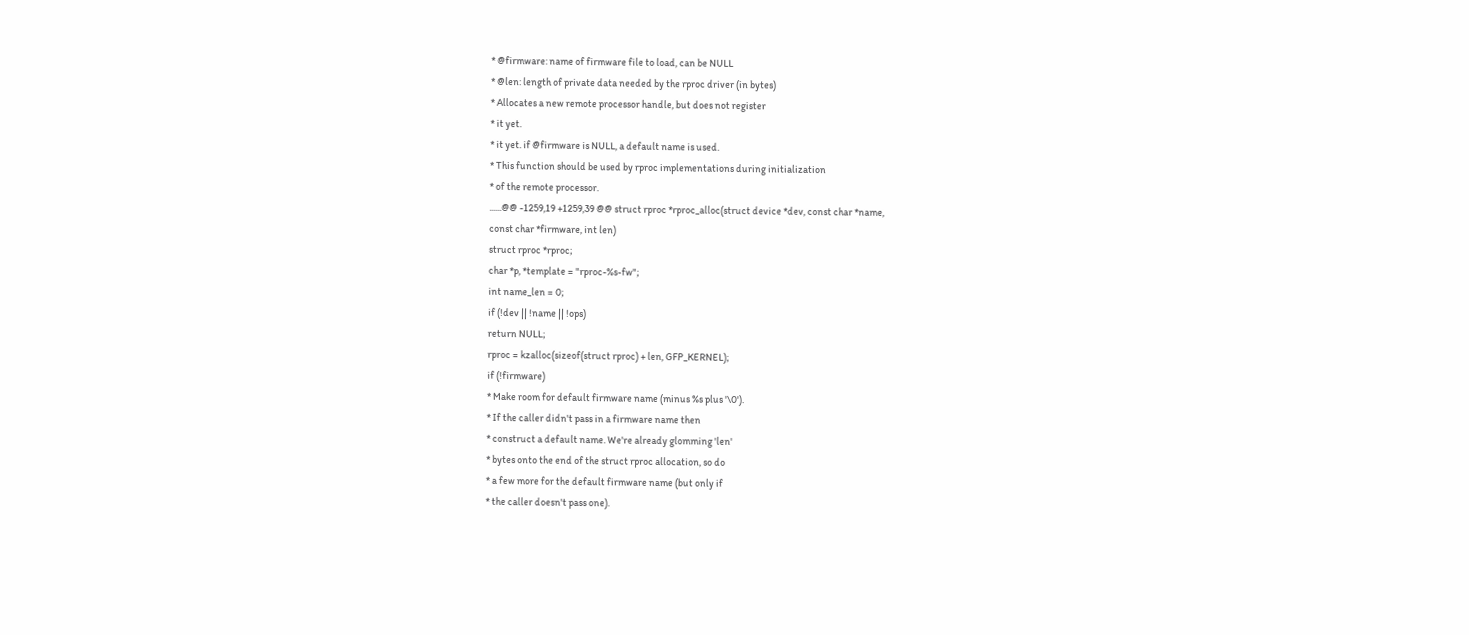* @firmware: name of firmware file to load, can be NULL
* @len: length of private data needed by the rproc driver (in bytes)
* Allocates a new remote processor handle, but does not register
* it yet.
* it yet. if @firmware is NULL, a default name is used.
* This function should be used by rproc implementations during initialization
* of the remote processor.
......@@ -1259,19 +1259,39 @@ struct rproc *rproc_alloc(struct device *dev, const char *name,
const char *firmware, int len)
struct rproc *rproc;
char *p, *template = "rproc-%s-fw";
int name_len = 0;
if (!dev || !name || !ops)
return NULL;
rproc = kzalloc(sizeof(struct rproc) + len, GFP_KERNEL);
if (!firmware)
* Make room for default firmware name (minus %s plus '\0').
* If the caller didn't pass in a firmware name then
* construct a default name. We're already glomming 'len'
* bytes onto the end of the struct rproc allocation, so do
* a few more for the default firmware name (but only if
* the caller doesn't pass one).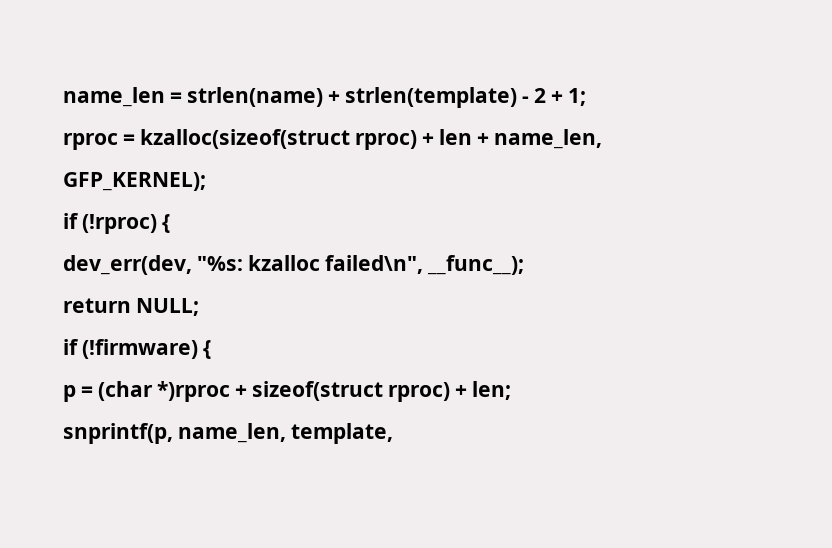name_len = strlen(name) + strlen(template) - 2 + 1;
rproc = kzalloc(sizeof(struct rproc) + len + name_len, GFP_KERNEL);
if (!rproc) {
dev_err(dev, "%s: kzalloc failed\n", __func__);
return NULL;
if (!firmware) {
p = (char *)rproc + sizeof(struct rproc) + len;
snprintf(p, name_len, template,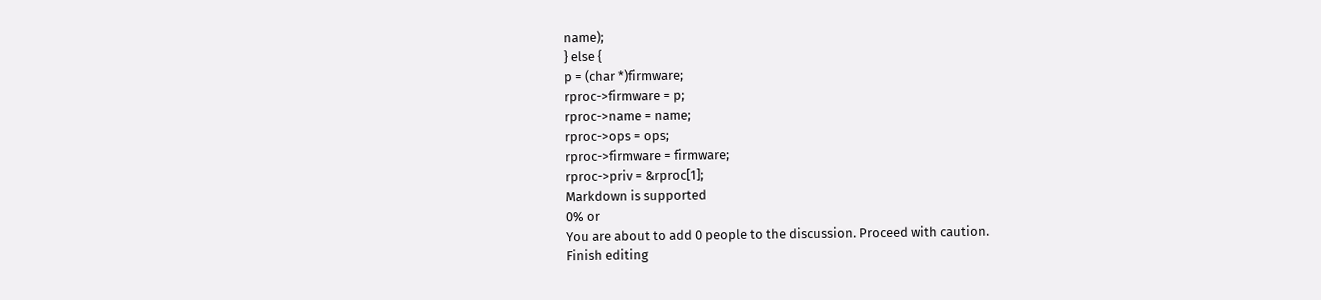name);
} else {
p = (char *)firmware;
rproc->firmware = p;
rproc->name = name;
rproc->ops = ops;
rproc->firmware = firmware;
rproc->priv = &rproc[1];
Markdown is supported
0% or
You are about to add 0 people to the discussion. Proceed with caution.
Finish editing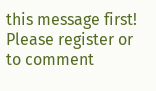this message first!
Please register or to comment